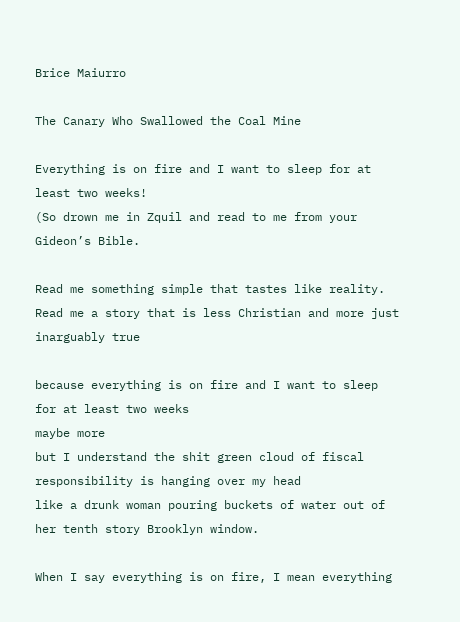Brice Maiurro

The Canary Who Swallowed the Coal Mine

Everything is on fire and I want to sleep for at least two weeks!
(So drown me in Zquil and read to me from your Gideon’s Bible.

Read me something simple that tastes like reality.
Read me a story that is less Christian and more just inarguably true

because everything is on fire and I want to sleep for at least two weeks
maybe more
but I understand the shit green cloud of fiscal responsibility is hanging over my head
like a drunk woman pouring buckets of water out of her tenth story Brooklyn window.

When I say everything is on fire, I mean everything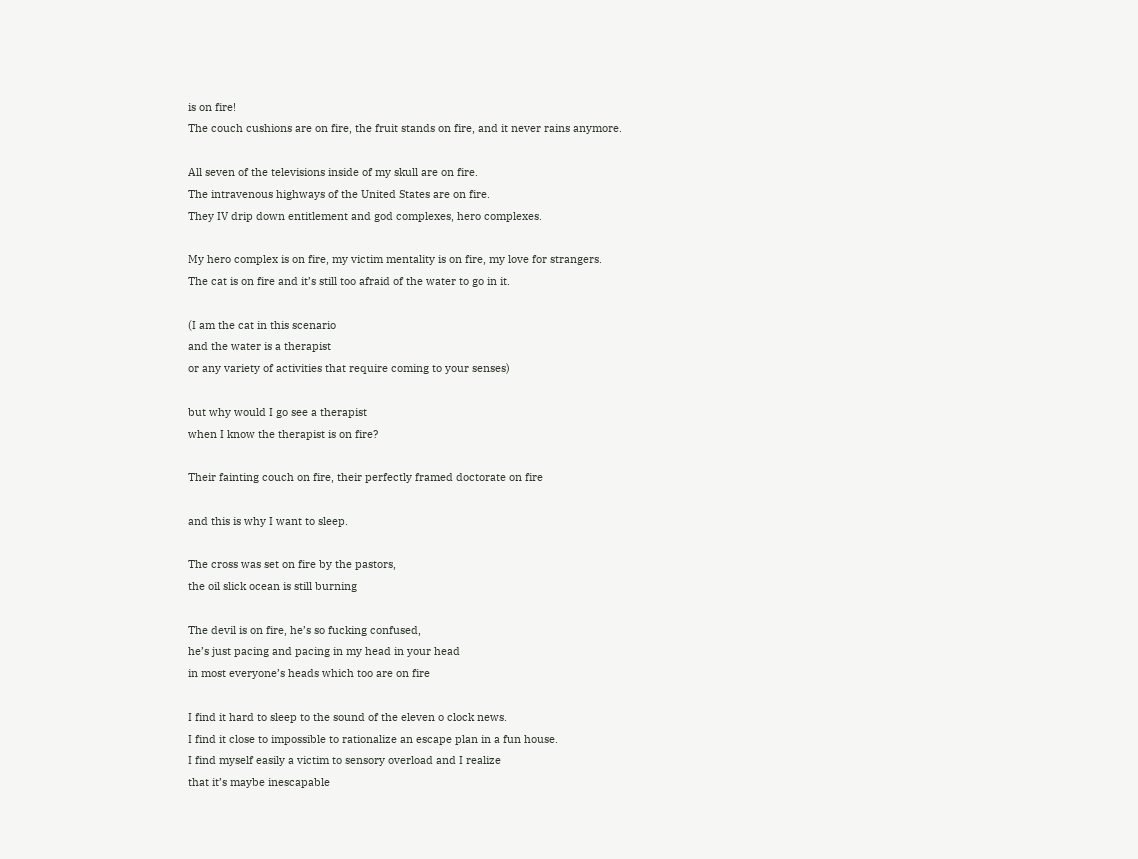is on fire!
The couch cushions are on fire, the fruit stands on fire, and it never rains anymore.

All seven of the televisions inside of my skull are on fire.
The intravenous highways of the United States are on fire.
They IV drip down entitlement and god complexes, hero complexes.

My hero complex is on fire, my victim mentality is on fire, my love for strangers.
The cat is on fire and it’s still too afraid of the water to go in it.

(I am the cat in this scenario
and the water is a therapist
or any variety of activities that require coming to your senses)

but why would I go see a therapist
when I know the therapist is on fire?

Their fainting couch on fire, their perfectly framed doctorate on fire

and this is why I want to sleep.

The cross was set on fire by the pastors,
the oil slick ocean is still burning

The devil is on fire, he’s so fucking confused,
he’s just pacing and pacing in my head in your head
in most everyone’s heads which too are on fire

I find it hard to sleep to the sound of the eleven o clock news.
I find it close to impossible to rationalize an escape plan in a fun house.
I find myself easily a victim to sensory overload and I realize
that it’s maybe inescapable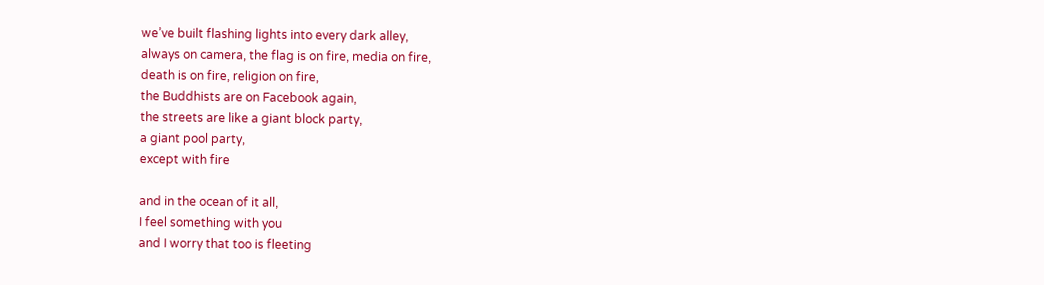we’ve built flashing lights into every dark alley,
always on camera, the flag is on fire, media on fire,
death is on fire, religion on fire,
the Buddhists are on Facebook again,
the streets are like a giant block party,
a giant pool party,
except with fire

and in the ocean of it all,
I feel something with you
and I worry that too is fleeting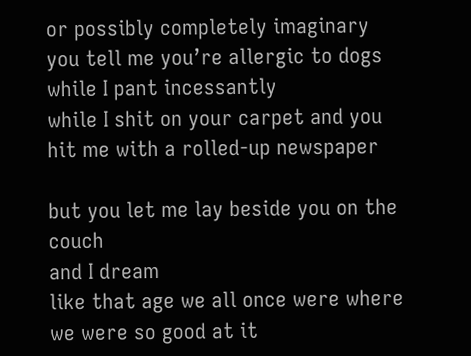or possibly completely imaginary
you tell me you’re allergic to dogs while I pant incessantly
while I shit on your carpet and you hit me with a rolled-up newspaper

but you let me lay beside you on the couch
and I dream
like that age we all once were where we were so good at it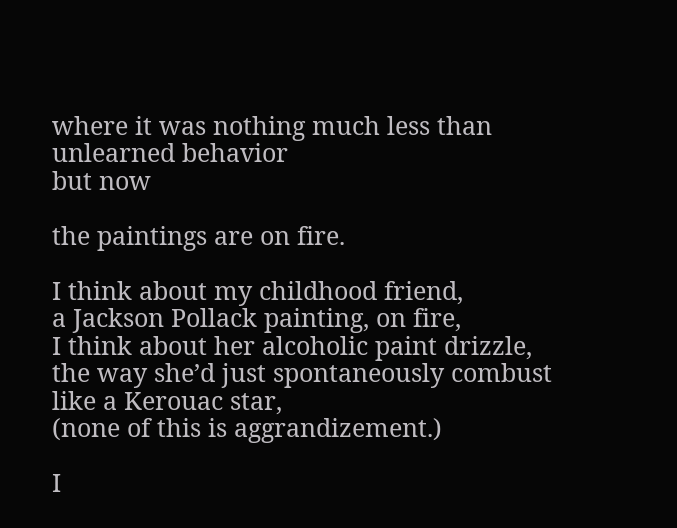where it was nothing much less than unlearned behavior
but now

the paintings are on fire.

I think about my childhood friend,
a Jackson Pollack painting, on fire,
I think about her alcoholic paint drizzle,
the way she’d just spontaneously combust
like a Kerouac star,
(none of this is aggrandizement.)

I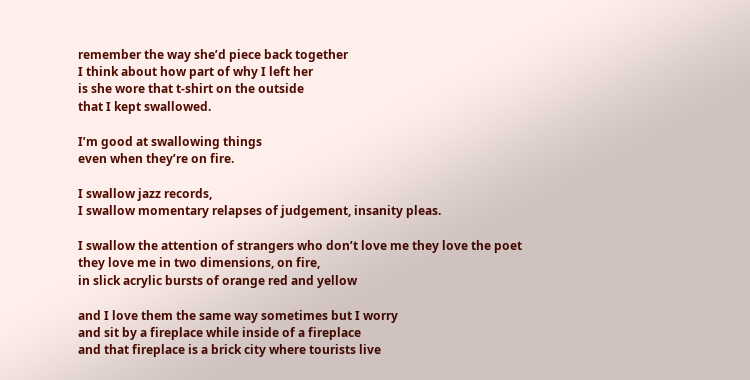remember the way she’d piece back together
I think about how part of why I left her
is she wore that t-shirt on the outside
that I kept swallowed.

I’m good at swallowing things
even when they’re on fire.

I swallow jazz records,
I swallow momentary relapses of judgement, insanity pleas.

I swallow the attention of strangers who don’t love me they love the poet
they love me in two dimensions, on fire,
in slick acrylic bursts of orange red and yellow

and I love them the same way sometimes but I worry
and sit by a fireplace while inside of a fireplace
and that fireplace is a brick city where tourists live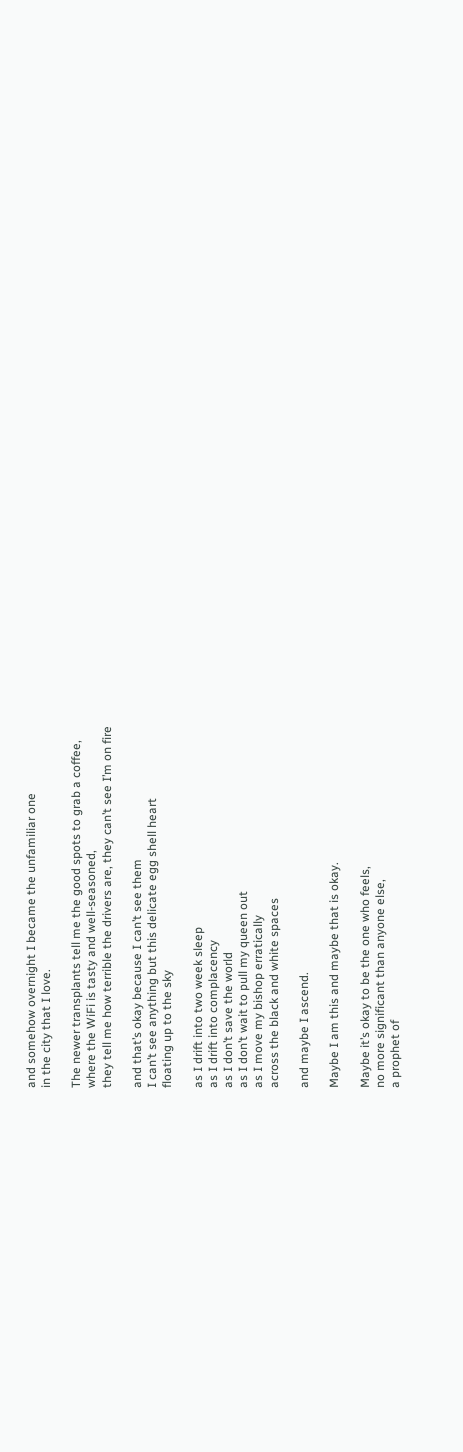and somehow overnight I became the unfamiliar one
in the city that I love.

The newer transplants tell me the good spots to grab a coffee,
where the WiFi is tasty and well-seasoned,
they tell me how terrible the drivers are, they can’t see I’m on fire

and that’s okay because I can’t see them
I can’t see anything but this delicate egg shell heart
floating up to the sky

as I drift into two week sleep
as I drift into complacency
as I don’t save the world
as I don’t wait to pull my queen out
as I move my bishop erratically
across the black and white spaces

and maybe I ascend.

Maybe I am this and maybe that is okay.

Maybe it’s okay to be the one who feels,
no more significant than anyone else,
a prophet of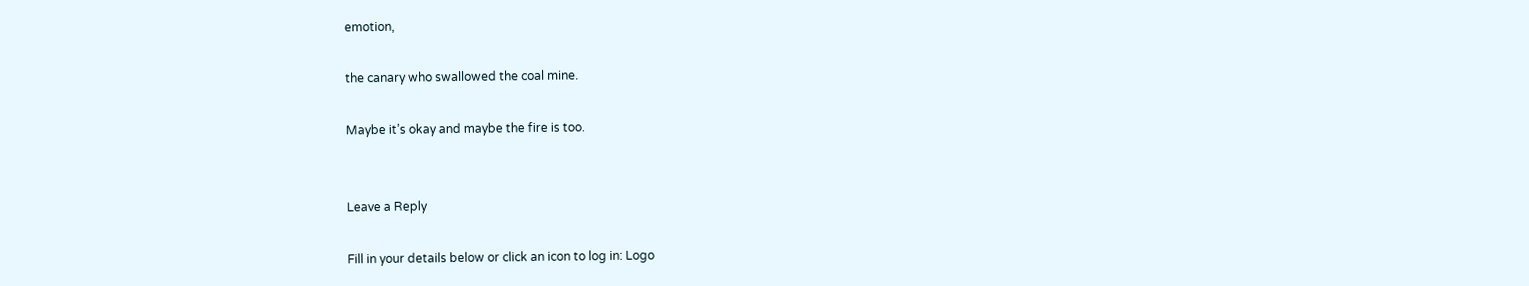emotion,

the canary who swallowed the coal mine.

Maybe it’s okay and maybe the fire is too.


Leave a Reply

Fill in your details below or click an icon to log in: Logo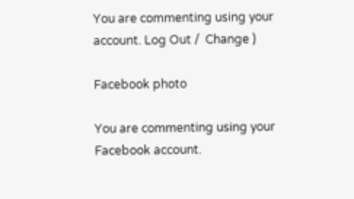You are commenting using your account. Log Out /  Change )

Facebook photo

You are commenting using your Facebook account.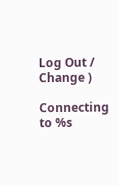Log Out /  Change )

Connecting to %s